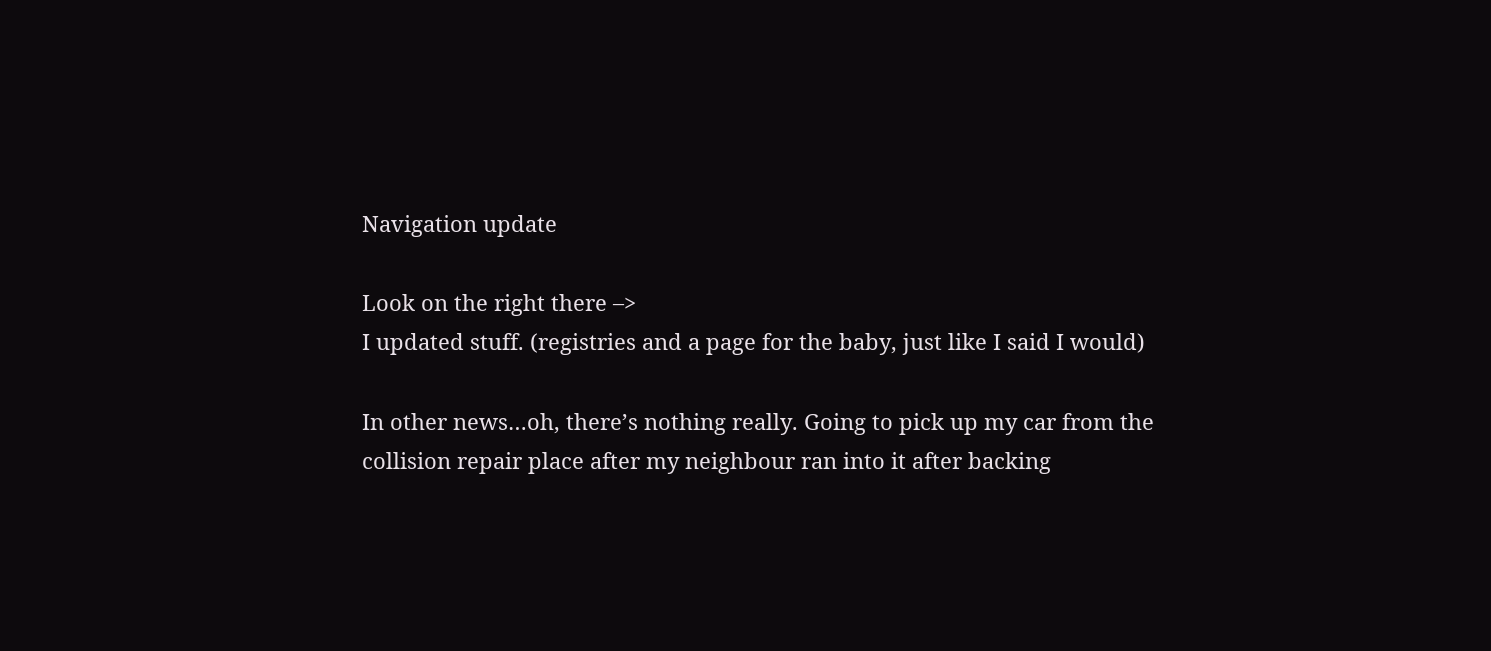Navigation update

Look on the right there –>
I updated stuff. (registries and a page for the baby, just like I said I would)

In other news…oh, there’s nothing really. Going to pick up my car from the collision repair place after my neighbour ran into it after backing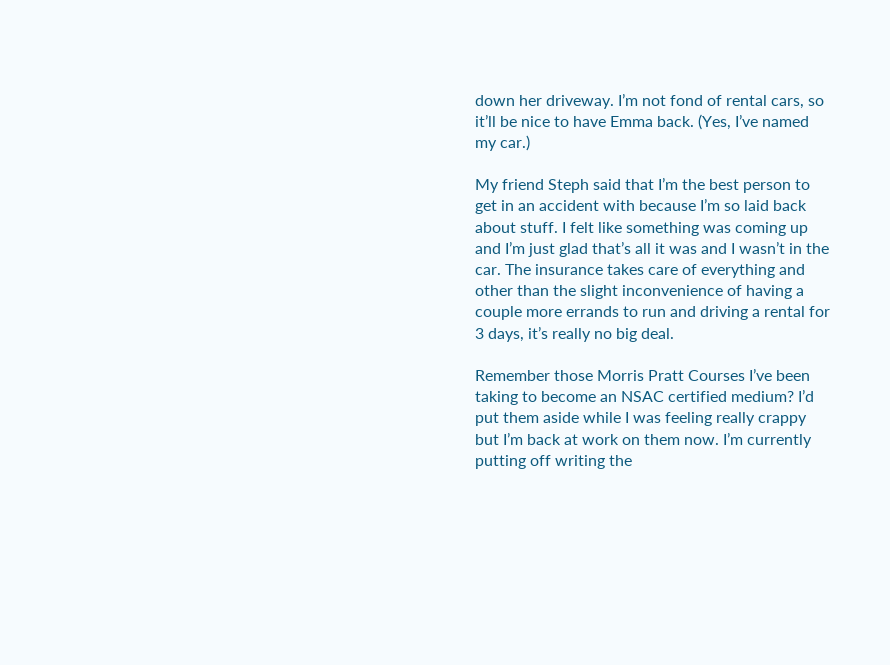down her driveway. I’m not fond of rental cars, so it’ll be nice to have Emma back. (Yes, I’ve named my car.)

My friend Steph said that I’m the best person to get in an accident with because I’m so laid back about stuff. I felt like something was coming up and I’m just glad that’s all it was and I wasn’t in the car. The insurance takes care of everything and other than the slight inconvenience of having a couple more errands to run and driving a rental for 3 days, it’s really no big deal.

Remember those Morris Pratt Courses I’ve been taking to become an NSAC certified medium? I’d put them aside while I was feeling really crappy but I’m back at work on them now. I’m currently putting off writing the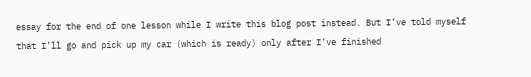essay for the end of one lesson while I write this blog post instead. But I’ve told myself that I’ll go and pick up my car (which is ready) only after I’ve finished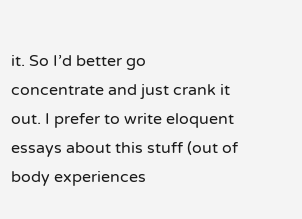it. So I’d better go concentrate and just crank it out. I prefer to write eloquent essays about this stuff (out of body experiences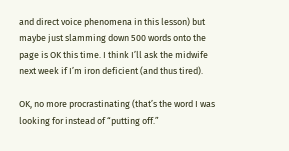and direct voice phenomena in this lesson) but maybe just slamming down 500 words onto the page is OK this time. I think I’ll ask the midwife next week if I’m iron deficient (and thus tired).

OK, no more procrastinating (that’s the word I was looking for instead of “putting off.”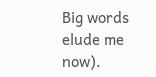Big words elude me now).